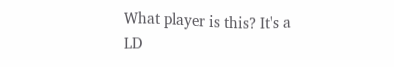What player is this? It's a LD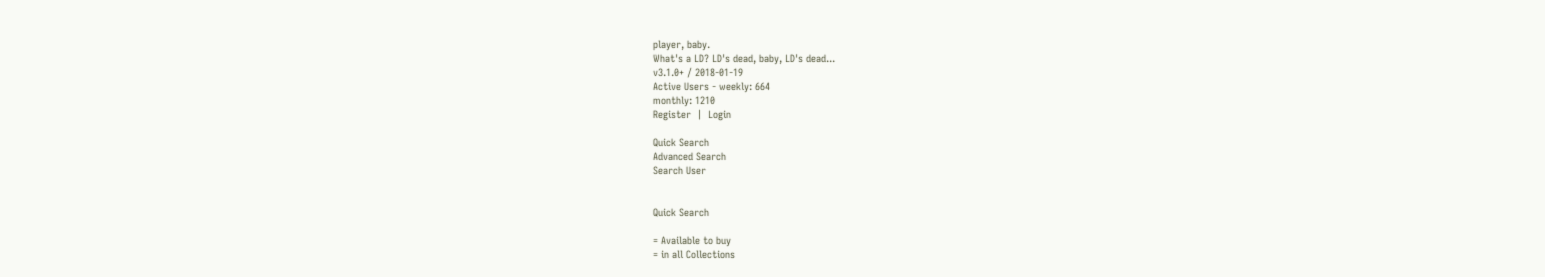player, baby.
What's a LD? LD's dead, baby, LD's dead...
v3.1.0+ / 2018-01-19
Active Users - weekly: 664
monthly: 1210
Register  |  Login

Quick Search
Advanced Search
Search User


Quick Search

= Available to buy
= in all Collections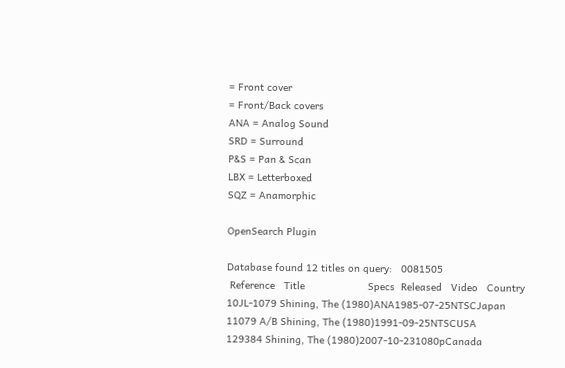= Front cover
= Front/Back covers
ANA = Analog Sound
SRD = Surround
P&S = Pan & Scan
LBX = Letterboxed
SQZ = Anamorphic

OpenSearch Plugin

Database found 12 titles on query:   0081505
 Reference   Title                     Specs  Released   Video   Country
10JL-1079 Shining, The (1980)ANA1985-07-25NTSCJapan
11079 A/B Shining, The (1980)1991-09-25NTSCUSA
129384 Shining, The (1980)2007-10-231080pCanada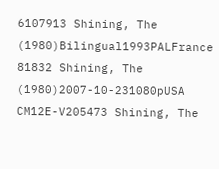6107913 Shining, The (1980)Bilingual1993PALFrance
81832 Shining, The (1980)2007-10-231080pUSA
CM12E-V205473 Shining, The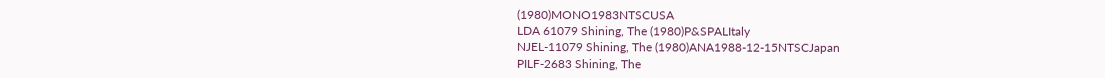(1980)MONO1983NTSCUSA
LDA 61079 Shining, The (1980)P&SPALItaly
NJEL-11079 Shining, The (1980)ANA1988-12-15NTSCJapan
PILF-2683 Shining, The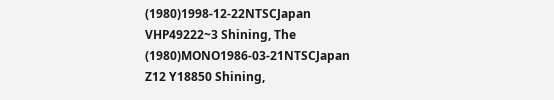(1980)1998-12-22NTSCJapan
VHP49222~3 Shining, The (1980)MONO1986-03-21NTSCJapan
Z12 Y18850 Shining,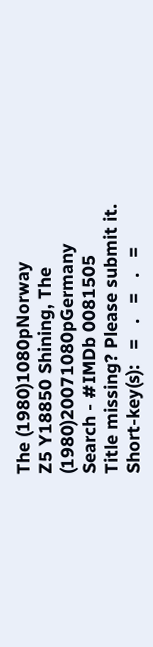The (1980)1080pNorway
Z5 Y18850 Shining, The (1980)20071080pGermany
Search - #IMDb 0081505
Title missing? Please submit it.
Short-key(s):   =   .   =   .   =